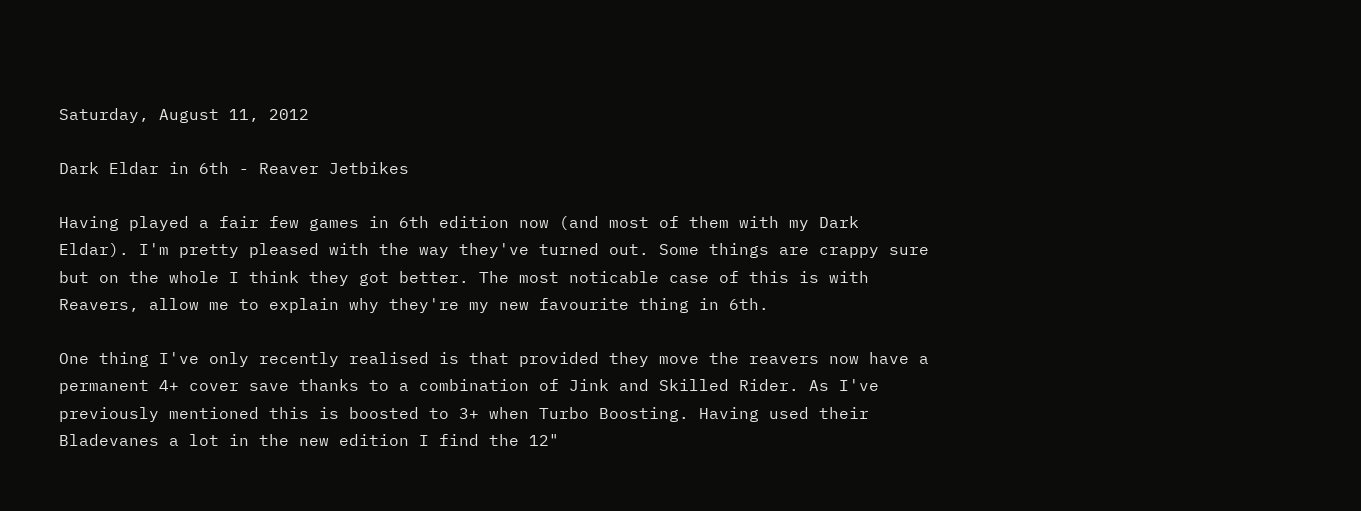Saturday, August 11, 2012

Dark Eldar in 6th - Reaver Jetbikes

Having played a fair few games in 6th edition now (and most of them with my Dark Eldar). I'm pretty pleased with the way they've turned out. Some things are crappy sure but on the whole I think they got better. The most noticable case of this is with Reavers, allow me to explain why they're my new favourite thing in 6th.

One thing I've only recently realised is that provided they move the reavers now have a permanent 4+ cover save thanks to a combination of Jink and Skilled Rider. As I've previously mentioned this is boosted to 3+ when Turbo Boosting. Having used their Bladevanes a lot in the new edition I find the 12"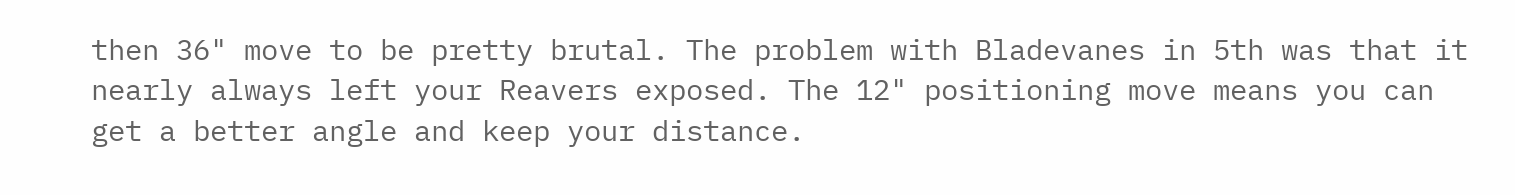then 36" move to be pretty brutal. The problem with Bladevanes in 5th was that it nearly always left your Reavers exposed. The 12" positioning move means you can get a better angle and keep your distance.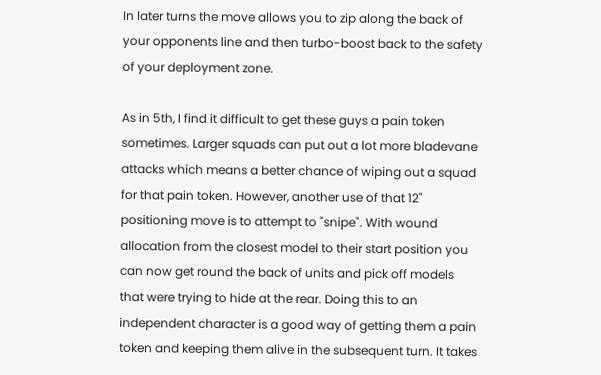In later turns the move allows you to zip along the back of your opponents line and then turbo-boost back to the safety of your deployment zone.

As in 5th, I find it difficult to get these guys a pain token sometimes. Larger squads can put out a lot more bladevane attacks which means a better chance of wiping out a squad for that pain token. However, another use of that 12" positioning move is to attempt to "snipe". With wound allocation from the closest model to their start position you can now get round the back of units and pick off models that were trying to hide at the rear. Doing this to an independent character is a good way of getting them a pain token and keeping them alive in the subsequent turn. It takes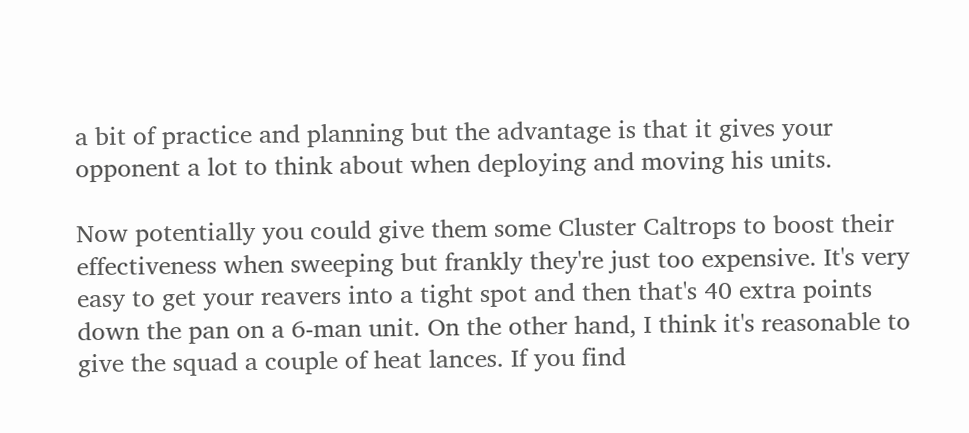a bit of practice and planning but the advantage is that it gives your opponent a lot to think about when deploying and moving his units.

Now potentially you could give them some Cluster Caltrops to boost their effectiveness when sweeping but frankly they're just too expensive. It's very easy to get your reavers into a tight spot and then that's 40 extra points down the pan on a 6-man unit. On the other hand, I think it's reasonable to give the squad a couple of heat lances. If you find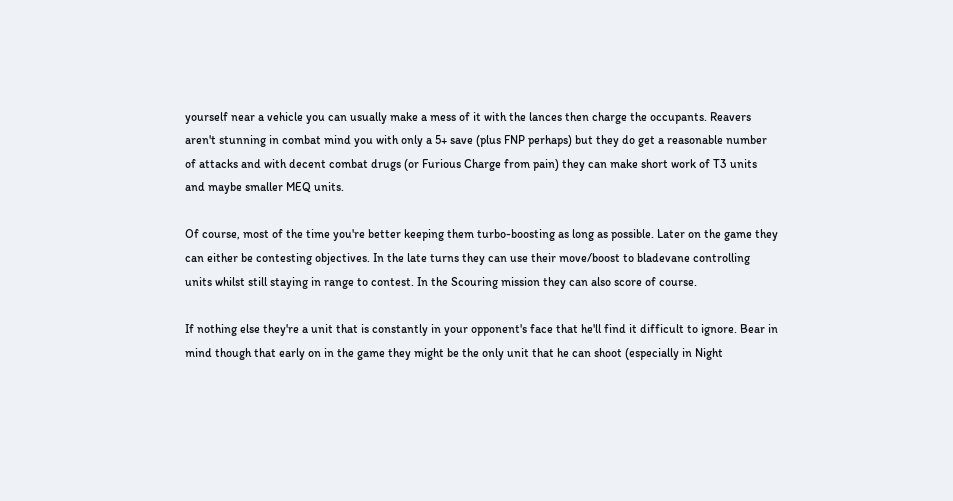yourself near a vehicle you can usually make a mess of it with the lances then charge the occupants. Reavers aren't stunning in combat mind you with only a 5+ save (plus FNP perhaps) but they do get a reasonable number of attacks and with decent combat drugs (or Furious Charge from pain) they can make short work of T3 units and maybe smaller MEQ units.

Of course, most of the time you're better keeping them turbo-boosting as long as possible. Later on the game they can either be contesting objectives. In the late turns they can use their move/boost to bladevane controlling units whilst still staying in range to contest. In the Scouring mission they can also score of course.

If nothing else they're a unit that is constantly in your opponent's face that he'll find it difficult to ignore. Bear in mind though that early on in the game they might be the only unit that he can shoot (especially in Night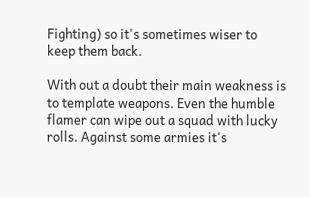Fighting) so it's sometimes wiser to keep them back.

With out a doubt their main weakness is to template weapons. Even the humble flamer can wipe out a squad with lucky rolls. Against some armies it's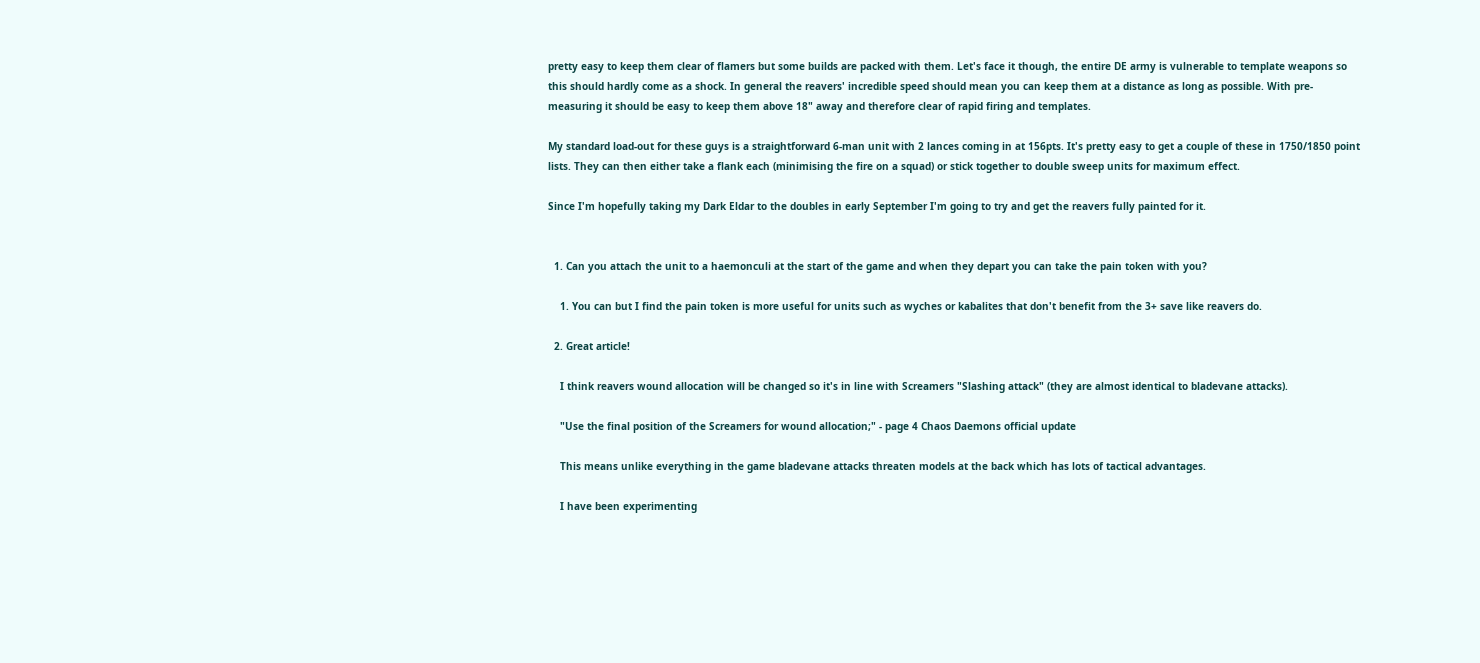pretty easy to keep them clear of flamers but some builds are packed with them. Let's face it though, the entire DE army is vulnerable to template weapons so this should hardly come as a shock. In general the reavers' incredible speed should mean you can keep them at a distance as long as possible. With pre-measuring it should be easy to keep them above 18" away and therefore clear of rapid firing and templates.

My standard load-out for these guys is a straightforward 6-man unit with 2 lances coming in at 156pts. It's pretty easy to get a couple of these in 1750/1850 point lists. They can then either take a flank each (minimising the fire on a squad) or stick together to double sweep units for maximum effect.

Since I'm hopefully taking my Dark Eldar to the doubles in early September I'm going to try and get the reavers fully painted for it.


  1. Can you attach the unit to a haemonculi at the start of the game and when they depart you can take the pain token with you?

    1. You can but I find the pain token is more useful for units such as wyches or kabalites that don't benefit from the 3+ save like reavers do.

  2. Great article!

    I think reavers wound allocation will be changed so it's in line with Screamers "Slashing attack" (they are almost identical to bladevane attacks).

    "Use the final position of the Screamers for wound allocation;" - page 4 Chaos Daemons official update

    This means unlike everything in the game bladevane attacks threaten models at the back which has lots of tactical advantages.

    I have been experimenting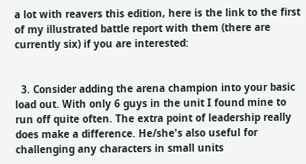a lot with reavers this edition, here is the link to the first of my illustrated battle report with them (there are currently six) if you are interested:


  3. Consider adding the arena champion into your basic load out. With only 6 guys in the unit I found mine to run off quite often. The extra point of leadership really does make a difference. He/she's also useful for challenging any characters in small units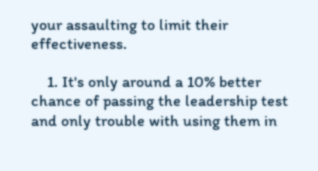your assaulting to limit their effectiveness.

    1. It's only around a 10% better chance of passing the leadership test and only trouble with using them in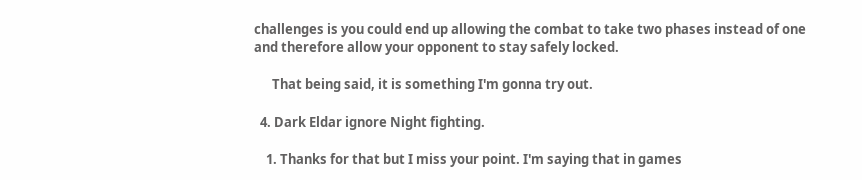challenges is you could end up allowing the combat to take two phases instead of one and therefore allow your opponent to stay safely locked.

      That being said, it is something I'm gonna try out.

  4. Dark Eldar ignore Night fighting.

    1. Thanks for that but I miss your point. I'm saying that in games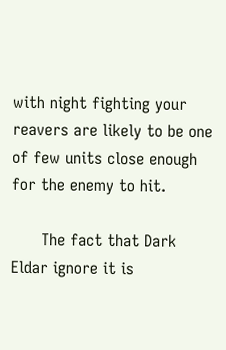with night fighting your reavers are likely to be one of few units close enough for the enemy to hit.

      The fact that Dark Eldar ignore it is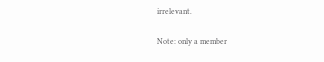irrelevant.


Note: only a member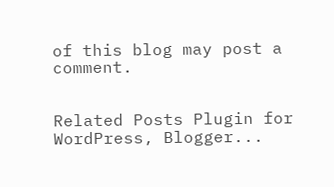of this blog may post a comment.


Related Posts Plugin for WordPress, Blogger...